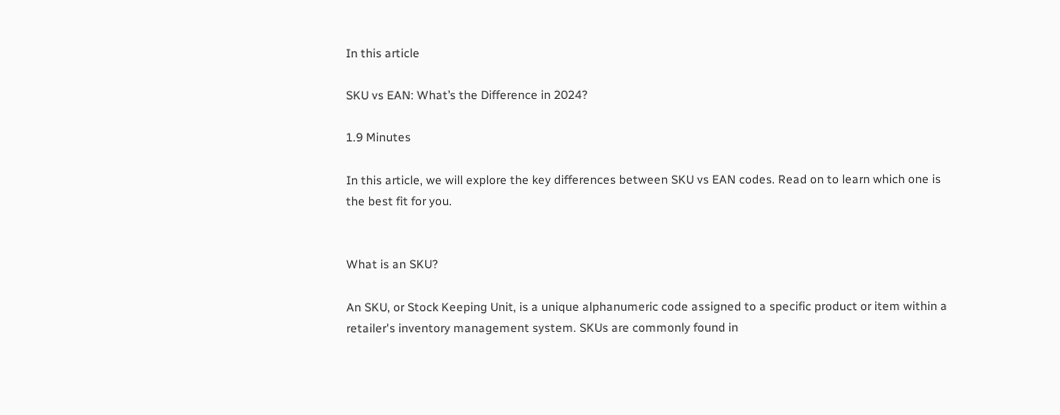In this article

SKU vs EAN: What’s the Difference in 2024?

1.9 Minutes

In this article, we will explore the key differences between SKU vs EAN codes. Read on to learn which one is the best fit for you.


What is an SKU?

An SKU, or Stock Keeping Unit, is a unique alphanumeric code assigned to a specific product or item within a retailer's inventory management system. SKUs are commonly found in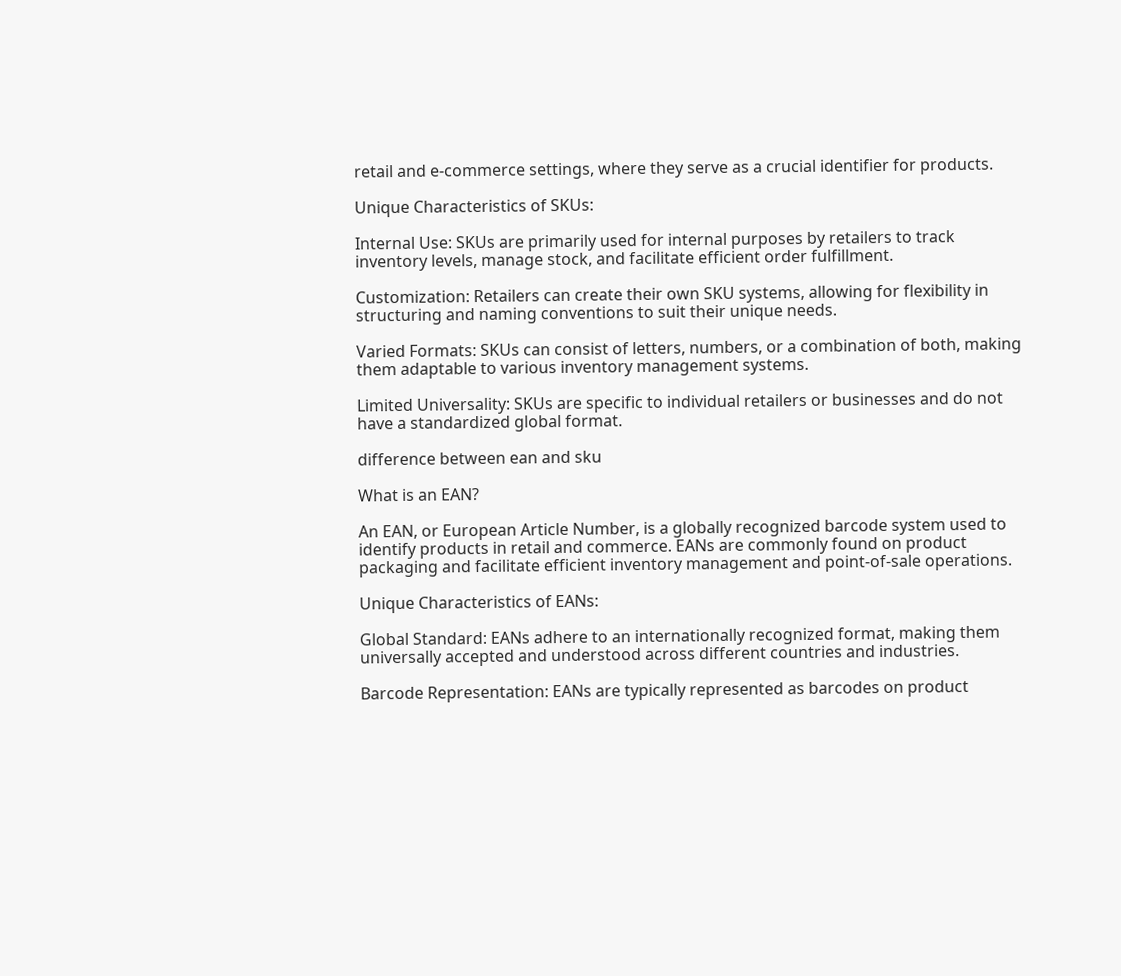retail and e-commerce settings, where they serve as a crucial identifier for products.

Unique Characteristics of SKUs:

Internal Use: SKUs are primarily used for internal purposes by retailers to track inventory levels, manage stock, and facilitate efficient order fulfillment.

Customization: Retailers can create their own SKU systems, allowing for flexibility in structuring and naming conventions to suit their unique needs.

Varied Formats: SKUs can consist of letters, numbers, or a combination of both, making them adaptable to various inventory management systems.

Limited Universality: SKUs are specific to individual retailers or businesses and do not have a standardized global format.

difference between ean and sku

What is an EAN?

An EAN, or European Article Number, is a globally recognized barcode system used to identify products in retail and commerce. EANs are commonly found on product packaging and facilitate efficient inventory management and point-of-sale operations.

Unique Characteristics of EANs:

Global Standard: EANs adhere to an internationally recognized format, making them universally accepted and understood across different countries and industries.

Barcode Representation: EANs are typically represented as barcodes on product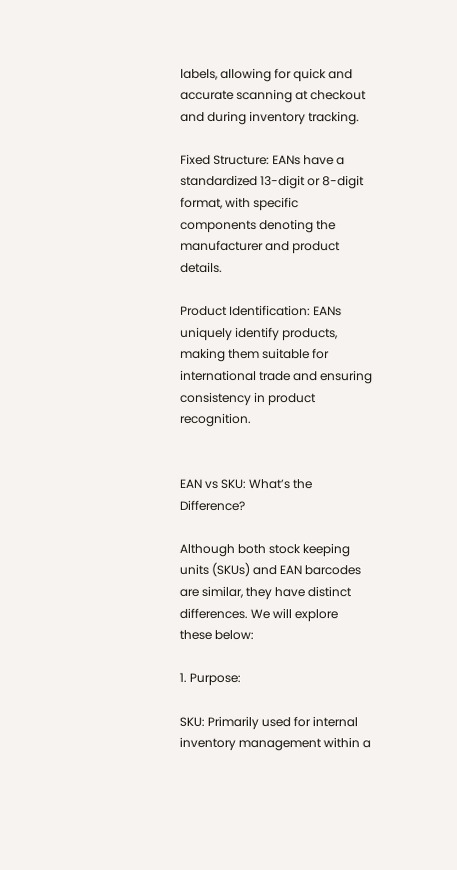labels, allowing for quick and accurate scanning at checkout and during inventory tracking.

Fixed Structure: EANs have a standardized 13-digit or 8-digit format, with specific components denoting the manufacturer and product details.

Product Identification: EANs uniquely identify products, making them suitable for international trade and ensuring consistency in product recognition.


EAN vs SKU: What’s the Difference?

Although both stock keeping units (SKUs) and EAN barcodes are similar, they have distinct differences. We will explore these below:

1. Purpose:

SKU: Primarily used for internal inventory management within a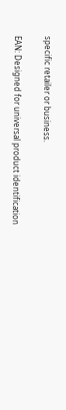specific retailer or business.

EAN: Designed for universal product identification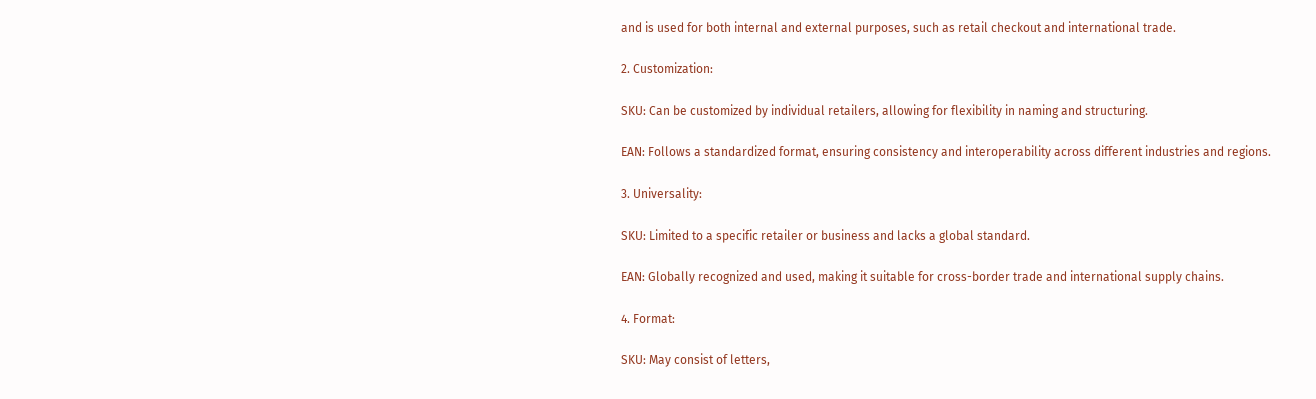and is used for both internal and external purposes, such as retail checkout and international trade.

2. Customization:

SKU: Can be customized by individual retailers, allowing for flexibility in naming and structuring.

EAN: Follows a standardized format, ensuring consistency and interoperability across different industries and regions.

3. Universality:

SKU: Limited to a specific retailer or business and lacks a global standard.

EAN: Globally recognized and used, making it suitable for cross-border trade and international supply chains.

4. Format:

SKU: May consist of letters,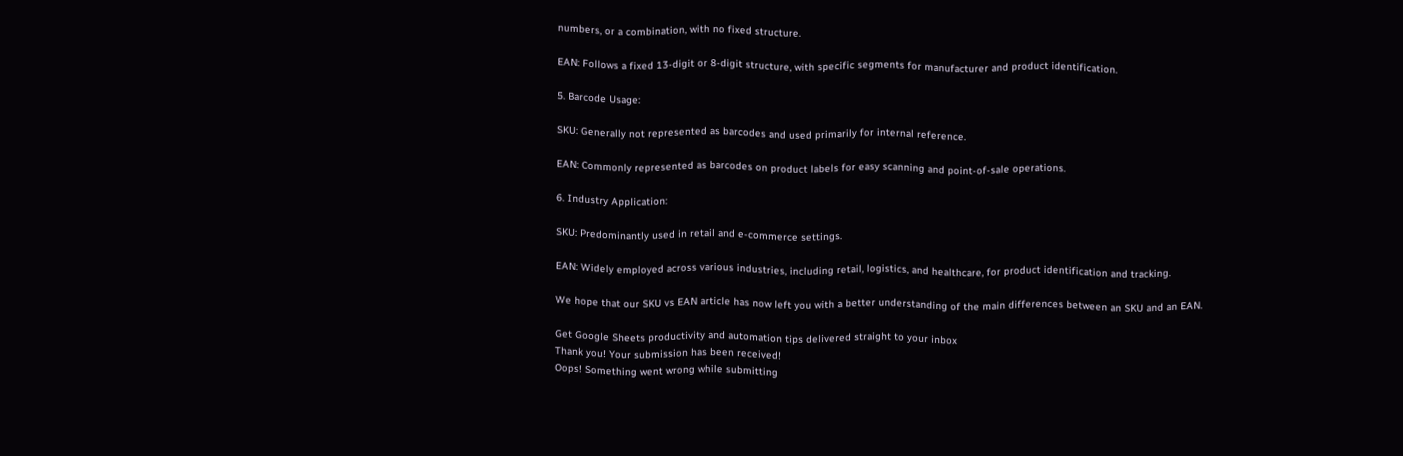numbers, or a combination, with no fixed structure.

EAN: Follows a fixed 13-digit or 8-digit structure, with specific segments for manufacturer and product identification.

5. Barcode Usage:

SKU: Generally not represented as barcodes and used primarily for internal reference.

EAN: Commonly represented as barcodes on product labels for easy scanning and point-of-sale operations.

6. Industry Application:

SKU: Predominantly used in retail and e-commerce settings.

EAN: Widely employed across various industries, including retail, logistics, and healthcare, for product identification and tracking.

We hope that our SKU vs EAN article has now left you with a better understanding of the main differences between an SKU and an EAN.

Get Google Sheets productivity and automation tips delivered straight to your inbox
Thank you! Your submission has been received!
Oops! Something went wrong while submitting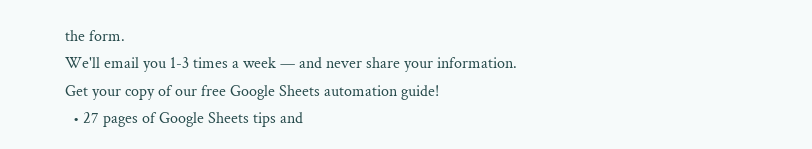the form.
We'll email you 1-3 times a week — and never share your information.
Get your copy of our free Google Sheets automation guide!
  • 27 pages of Google Sheets tips and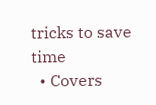tricks to save time
  • Covers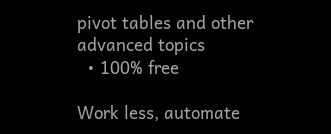pivot tables and other advanced topics
  • 100% free

Work less, automate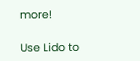more!

Use Lido to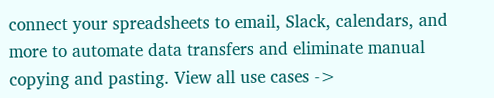connect your spreadsheets to email, Slack, calendars, and more to automate data transfers and eliminate manual copying and pasting. View all use cases ->